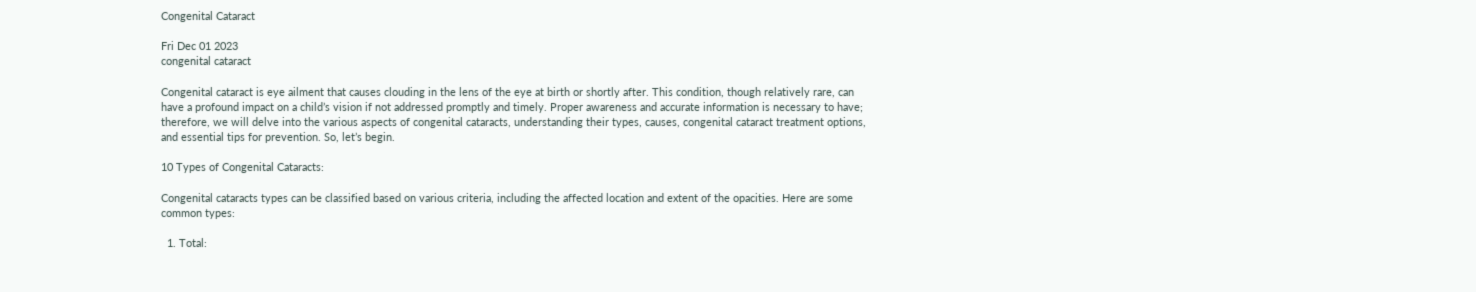Congenital Cataract

Fri Dec 01 2023
congenital cataract

Congenital cataract is eye ailment that causes clouding in the lens of the eye at birth or shortly after. This condition, though relatively rare, can have a profound impact on a child’s vision if not addressed promptly and timely. Proper awareness and accurate information is necessary to have; therefore, we will delve into the various aspects of congenital cataracts, understanding their types, causes, congenital cataract treatment options, and essential tips for prevention. So, let’s begin.

10 Types of Congenital Cataracts:

Congenital cataracts types can be classified based on various criteria, including the affected location and extent of the opacities. Here are some common types:

  1. Total: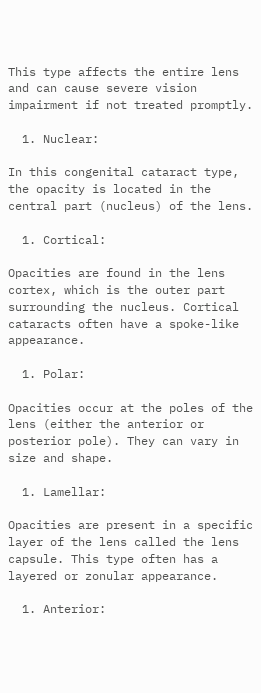This type affects the entire lens and can cause severe vision impairment if not treated promptly.

  1. Nuclear:

In this congenital cataract type, the opacity is located in the central part (nucleus) of the lens.

  1. Cortical:

Opacities are found in the lens cortex, which is the outer part surrounding the nucleus. Cortical cataracts often have a spoke-like appearance.

  1. Polar:

Opacities occur at the poles of the lens (either the anterior or posterior pole). They can vary in size and shape.

  1. Lamellar:

Opacities are present in a specific layer of the lens called the lens capsule. This type often has a layered or zonular appearance.

  1. Anterior: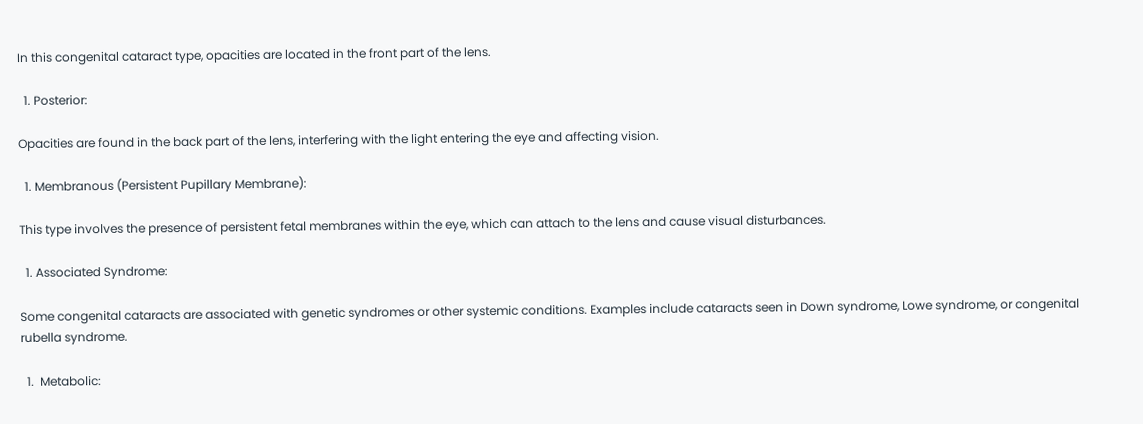In this congenital cataract type, opacities are located in the front part of the lens.

  1. Posterior:

Opacities are found in the back part of the lens, interfering with the light entering the eye and affecting vision.

  1. Membranous (Persistent Pupillary Membrane):

This type involves the presence of persistent fetal membranes within the eye, which can attach to the lens and cause visual disturbances.

  1. Associated Syndrome:

Some congenital cataracts are associated with genetic syndromes or other systemic conditions. Examples include cataracts seen in Down syndrome, Lowe syndrome, or congenital rubella syndrome.

  1.  Metabolic: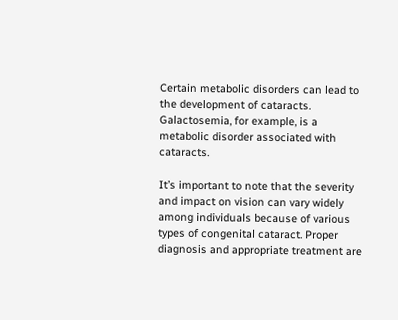Certain metabolic disorders can lead to the development of cataracts. Galactosemia, for example, is a metabolic disorder associated with cataracts.

It’s important to note that the severity and impact on vision can vary widely among individuals because of various types of congenital cataract. Proper diagnosis and appropriate treatment are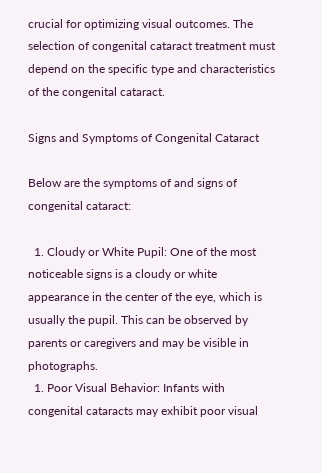crucial for optimizing visual outcomes. The selection of congenital cataract treatment must depend on the specific type and characteristics of the congenital cataract.

Signs and Symptoms of Congenital Cataract

Below are the symptoms of and signs of congenital cataract:

  1. Cloudy or White Pupil: One of the most noticeable signs is a cloudy or white appearance in the center of the eye, which is usually the pupil. This can be observed by parents or caregivers and may be visible in photographs.
  1. Poor Visual Behavior: Infants with congenital cataracts may exhibit poor visual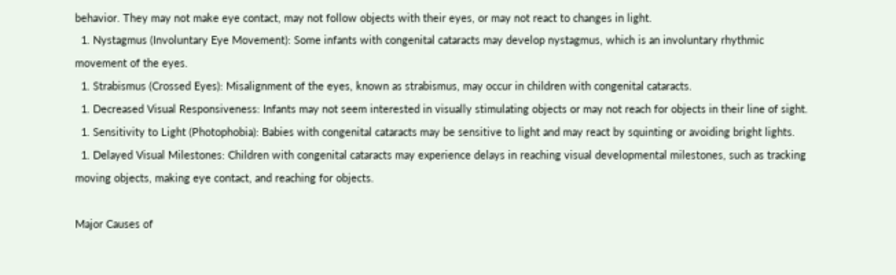behavior. They may not make eye contact, may not follow objects with their eyes, or may not react to changes in light.
  1. Nystagmus (Involuntary Eye Movement): Some infants with congenital cataracts may develop nystagmus, which is an involuntary rhythmic movement of the eyes.
  1. Strabismus (Crossed Eyes): Misalignment of the eyes, known as strabismus, may occur in children with congenital cataracts.
  1. Decreased Visual Responsiveness: Infants may not seem interested in visually stimulating objects or may not reach for objects in their line of sight.
  1. Sensitivity to Light (Photophobia): Babies with congenital cataracts may be sensitive to light and may react by squinting or avoiding bright lights.
  1. Delayed Visual Milestones: Children with congenital cataracts may experience delays in reaching visual developmental milestones, such as tracking moving objects, making eye contact, and reaching for objects.

Major Causes of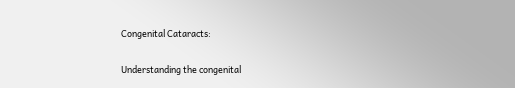Congenital Cataracts:

Understanding the congenital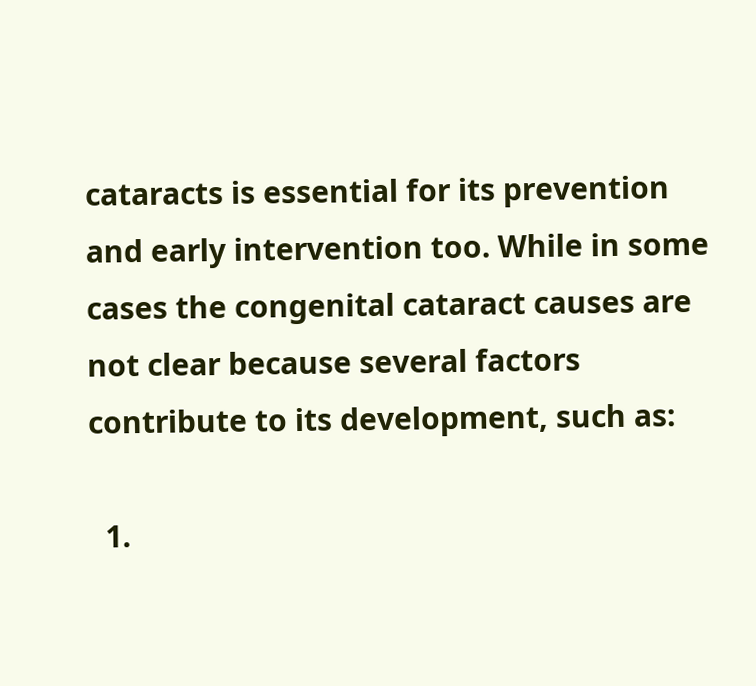cataracts is essential for its prevention and early intervention too. While in some cases the congenital cataract causes are not clear because several factors contribute to its development, such as:

  1.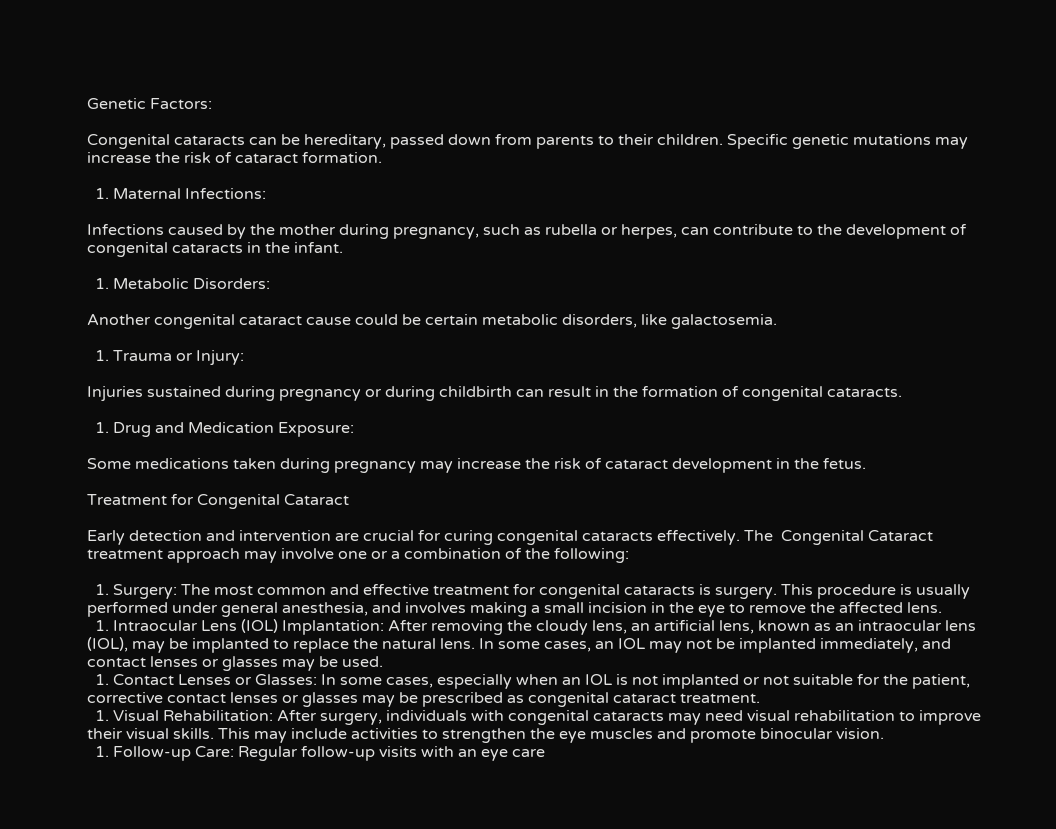Genetic Factors:

Congenital cataracts can be hereditary, passed down from parents to their children. Specific genetic mutations may increase the risk of cataract formation.

  1. Maternal Infections:

Infections caused by the mother during pregnancy, such as rubella or herpes, can contribute to the development of congenital cataracts in the infant.

  1. Metabolic Disorders:

Another congenital cataract cause could be certain metabolic disorders, like galactosemia.

  1. Trauma or Injury:

Injuries sustained during pregnancy or during childbirth can result in the formation of congenital cataracts.

  1. Drug and Medication Exposure:

Some medications taken during pregnancy may increase the risk of cataract development in the fetus.

Treatment for Congenital Cataract

Early detection and intervention are crucial for curing congenital cataracts effectively. The  Congenital Cataract treatment approach may involve one or a combination of the following:

  1. Surgery: The most common and effective treatment for congenital cataracts is surgery. This procedure is usually performed under general anesthesia, and involves making a small incision in the eye to remove the affected lens.
  1. Intraocular Lens (IOL) Implantation: After removing the cloudy lens, an artificial lens, known as an intraocular lens (IOL), may be implanted to replace the natural lens. In some cases, an IOL may not be implanted immediately, and contact lenses or glasses may be used.
  1. Contact Lenses or Glasses: In some cases, especially when an IOL is not implanted or not suitable for the patient, corrective contact lenses or glasses may be prescribed as congenital cataract treatment.
  1. Visual Rehabilitation: After surgery, individuals with congenital cataracts may need visual rehabilitation to improve their visual skills. This may include activities to strengthen the eye muscles and promote binocular vision.
  1. Follow-up Care: Regular follow-up visits with an eye care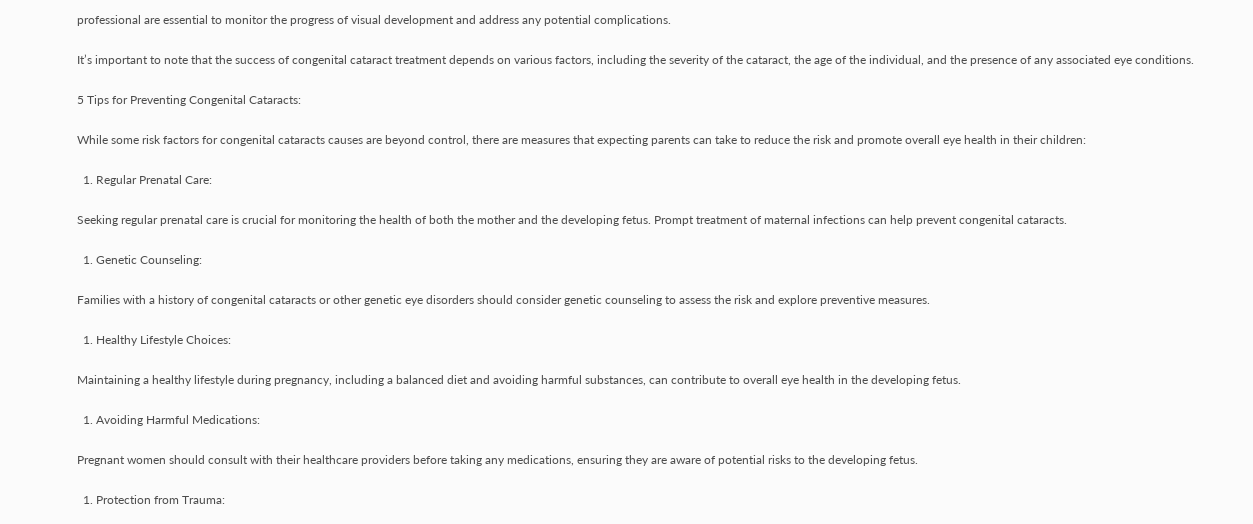professional are essential to monitor the progress of visual development and address any potential complications.

It’s important to note that the success of congenital cataract treatment depends on various factors, including the severity of the cataract, the age of the individual, and the presence of any associated eye conditions.

5 Tips for Preventing Congenital Cataracts:

While some risk factors for congenital cataracts causes are beyond control, there are measures that expecting parents can take to reduce the risk and promote overall eye health in their children:

  1. Regular Prenatal Care:

Seeking regular prenatal care is crucial for monitoring the health of both the mother and the developing fetus. Prompt treatment of maternal infections can help prevent congenital cataracts.

  1. Genetic Counseling:

Families with a history of congenital cataracts or other genetic eye disorders should consider genetic counseling to assess the risk and explore preventive measures.

  1. Healthy Lifestyle Choices:

Maintaining a healthy lifestyle during pregnancy, including a balanced diet and avoiding harmful substances, can contribute to overall eye health in the developing fetus.

  1. Avoiding Harmful Medications:

Pregnant women should consult with their healthcare providers before taking any medications, ensuring they are aware of potential risks to the developing fetus.

  1. Protection from Trauma: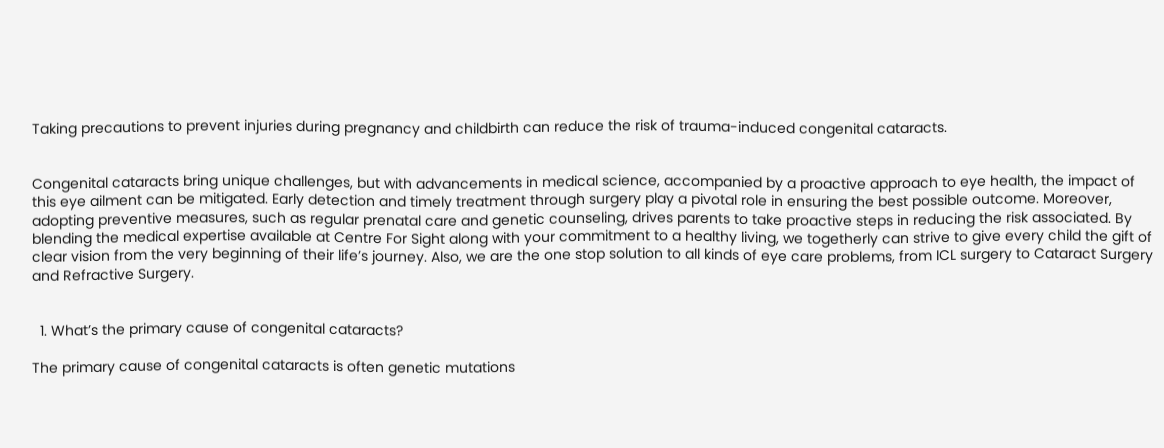Taking precautions to prevent injuries during pregnancy and childbirth can reduce the risk of trauma-induced congenital cataracts.


Congenital cataracts bring unique challenges, but with advancements in medical science, accompanied by a proactive approach to eye health, the impact of this eye ailment can be mitigated. Early detection and timely treatment through surgery play a pivotal role in ensuring the best possible outcome. Moreover, adopting preventive measures, such as regular prenatal care and genetic counseling, drives parents to take proactive steps in reducing the risk associated. By blending the medical expertise available at Centre For Sight along with your commitment to a healthy living, we togetherly can strive to give every child the gift of clear vision from the very beginning of their life’s journey. Also, we are the one stop solution to all kinds of eye care problems, from ICL surgery to Cataract Surgery and Refractive Surgery.


  1. What’s the primary cause of congenital cataracts?

The primary cause of congenital cataracts is often genetic mutations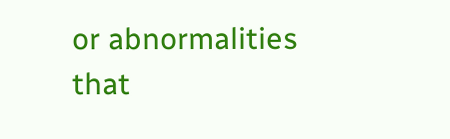or abnormalities that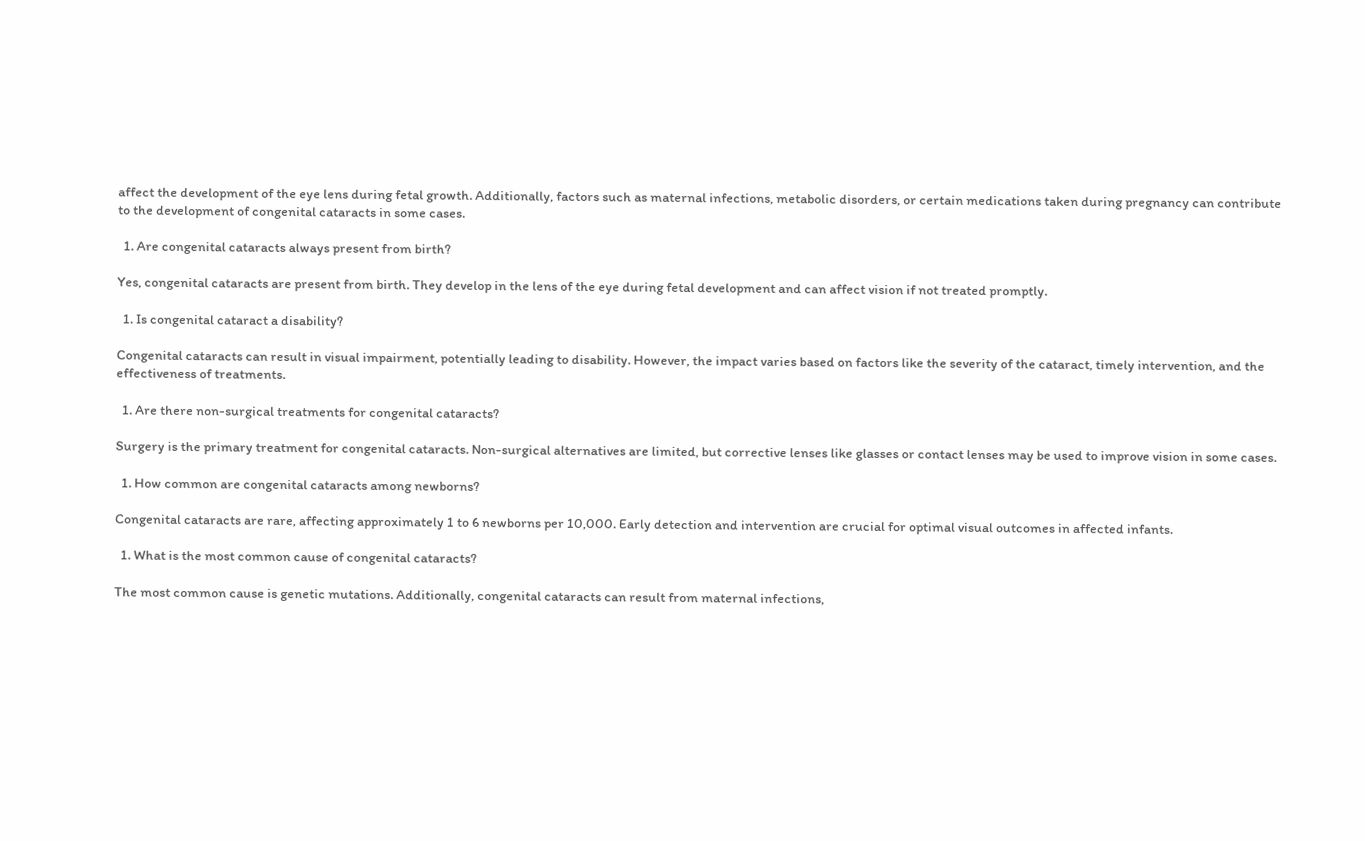affect the development of the eye lens during fetal growth. Additionally, factors such as maternal infections, metabolic disorders, or certain medications taken during pregnancy can contribute to the development of congenital cataracts in some cases.

  1. Are congenital cataracts always present from birth?

Yes, congenital cataracts are present from birth. They develop in the lens of the eye during fetal development and can affect vision if not treated promptly.

  1. Is congenital cataract a disability?

Congenital cataracts can result in visual impairment, potentially leading to disability. However, the impact varies based on factors like the severity of the cataract, timely intervention, and the effectiveness of treatments.

  1. Are there non-surgical treatments for congenital cataracts?

Surgery is the primary treatment for congenital cataracts. Non-surgical alternatives are limited, but corrective lenses like glasses or contact lenses may be used to improve vision in some cases.

  1. How common are congenital cataracts among newborns?

Congenital cataracts are rare, affecting approximately 1 to 6 newborns per 10,000. Early detection and intervention are crucial for optimal visual outcomes in affected infants.

  1. What is the most common cause of congenital cataracts?

The most common cause is genetic mutations. Additionally, congenital cataracts can result from maternal infections,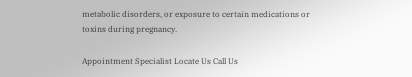metabolic disorders, or exposure to certain medications or toxins during pregnancy.

Appointment Specialist Locate Us Call Us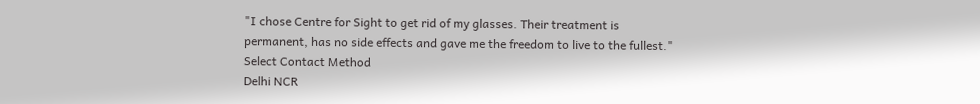"I chose Centre for Sight to get rid of my glasses. Their treatment is permanent, has no side effects and gave me the freedom to live to the fullest."
Select Contact Method
Delhi NCR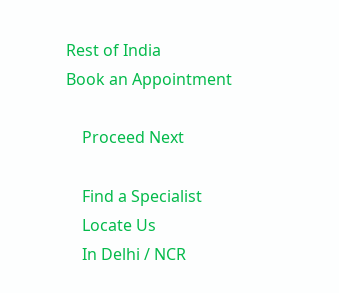Rest of India
Book an Appointment

    Proceed Next

    Find a Specialist
    Locate Us
    In Delhi / NCR